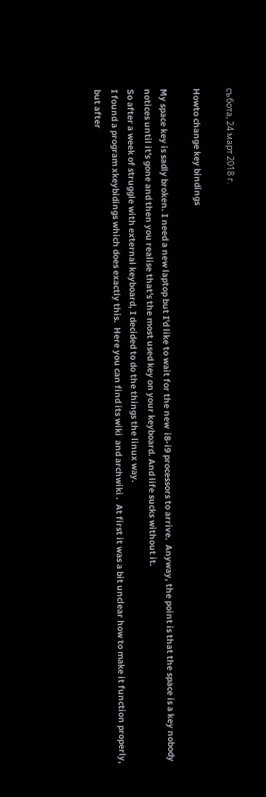събота, 24 март 2018 г.

Howto change key bindings

My space key is sadly broken. I need a new laptop but I'd like to wait for the new  i8-i9 processors to arrive.  Anyway, the point is that the space is a key nobody notices until it's gone and then you realise that's the most used key on your keyboard. And life sucks without it.
So after a week of struggle with external keyboard, I decided to do the things the linux way.
I found a program xkeybidings which does exactly this.  Here you can find its wiki  and archwiki .  At first it was a bit unclear how to make it function properly, but after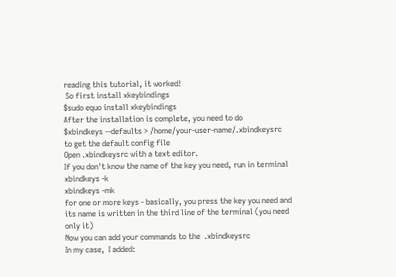reading this tutorial, it worked!
 So first install xkeybindings
$sudo equo install xkeybindings
After the installation is complete, you need to do
$xbindkeys --defaults > /home/your-user-name/.xbindkeysrc
to get the default config file
Open .xbindkeysrc with a text editor.
If you don't know the name of the key you need, run in terminal
xbindkeys -k
xbindkeys -mk
for one or more keys - basically, you press the key you need and its name is written in the third line of the terminal (you need only it)
Now you can add your commands to the  .xbindkeysrc
In my case,  I added: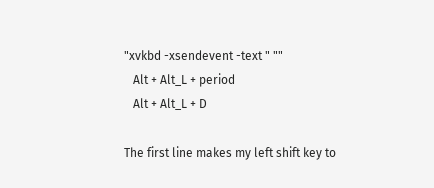"xvkbd -xsendevent -text " ""
   Alt + Alt_L + period
   Alt + Alt_L + D

The first line makes my left shift key to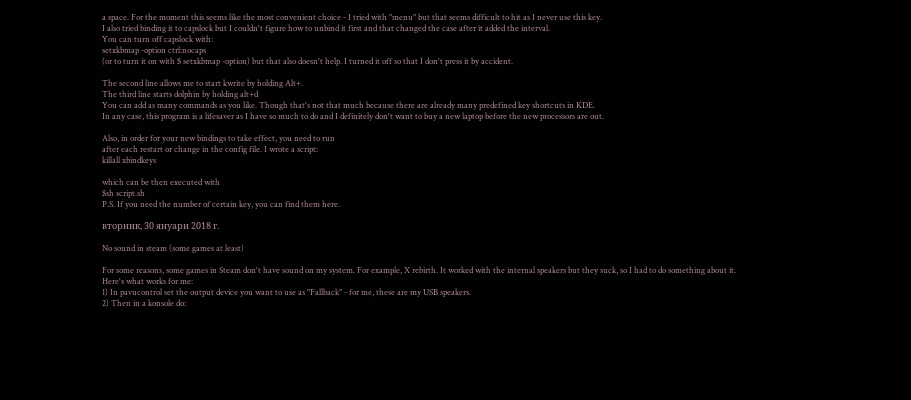a space. For the moment this seems like the most convenient choice - I tried with "menu" but that seems difficult to hit as I never use this key.
I also tried binding it to capslock but I couldn't figure how to unbind it first and that changed the case after it added the interval.
You can turn off capslock with:
setxkbmap -option ctrl:nocaps
(or to turn it on with $ setxkbmap -option) but that also doesn't help. I turned it off so that I don't press it by accident.

The second line allows me to start kwrite by holding Alt+.
The third line starts dolphin by holding alt+d
You can add as many commands as you like. Though that's not that much because there are already many predefined key shortcuts in KDE.
In any case, this program is a lifesaver as I have so much to do and I definitely don't want to buy a new laptop before the new processors are out.

Also, in order for your new bindings to take effect, you need to run
after each restart or change in the config file. I wrote a script:
killall xbindkeys

which can be then executed with
$sh script.sh
P.S. If you need the number of certain key, you can find them here.

вторник, 30 януари 2018 г.

No sound in steam (some games at least)

For some reasons, some games in Steam don't have sound on my system. For example, X rebirth. It worked with the internal speakers but they suck, so I had to do something about it.
Here's what works for me:
1) In pavucontrol set the output device you want to use as "Fallback" - for me, these are my USB speakers.
2) Then in a konsole do: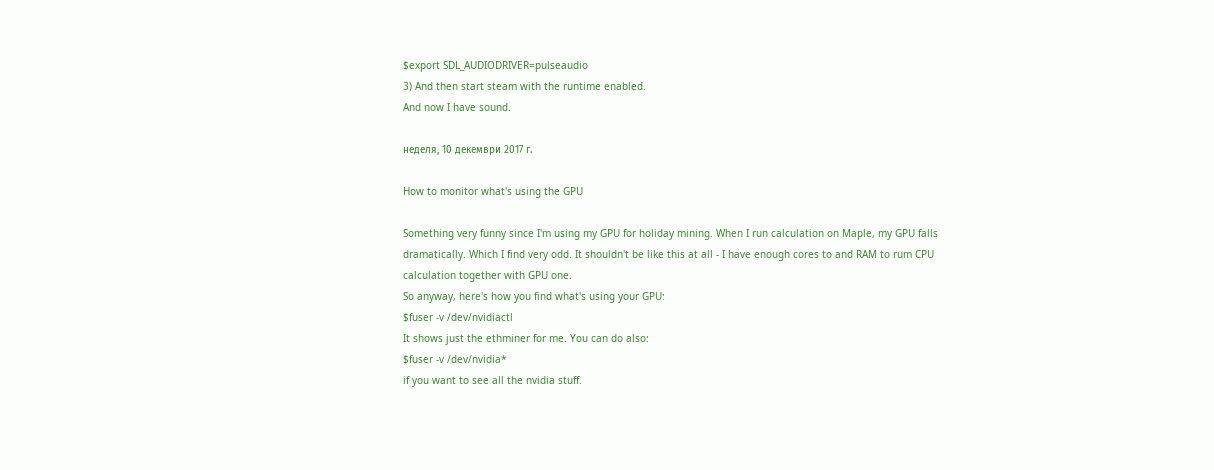$export SDL_AUDIODRIVER=pulseaudio
3) And then start steam with the runtime enabled.
And now I have sound.

неделя, 10 декември 2017 г.

How to monitor what's using the GPU

Something very funny since I'm using my GPU for holiday mining. When I run calculation on Maple, my GPU falls dramatically. Which I find very odd. It shouldn't be like this at all - I have enough cores to and RAM to rum CPU calculation together with GPU one.
So anyway, here's how you find what's using your GPU:
$fuser -v /dev/nvidiactl
It shows just the ethminer for me. You can do also:
$fuser -v /dev/nvidia*
if you want to see all the nvidia stuff.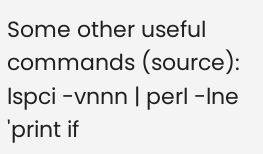Some other useful commands (source):
lspci -vnnn | perl -lne 'print if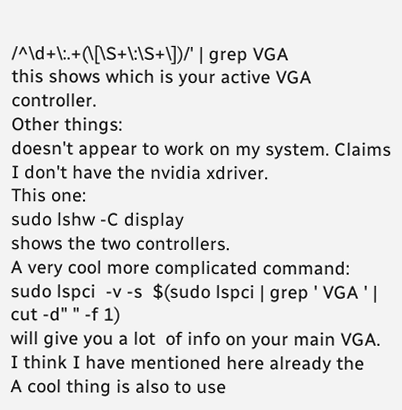/^\d+\:.+(\[\S+\:\S+\])/' | grep VGA
this shows which is your active VGA controller.
Other things:
doesn't appear to work on my system. Claims I don't have the nvidia xdriver.
This one:
sudo lshw -C display
shows the two controllers.
A very cool more complicated command:
sudo lspci  -v -s  $(sudo lspci | grep ' VGA ' | cut -d" " -f 1)
will give you a lot  of info on your main VGA.
I think I have mentioned here already the
A cool thing is also to use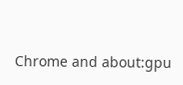Chrome and about:gpu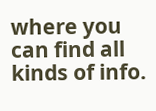where you can find all kinds of info.